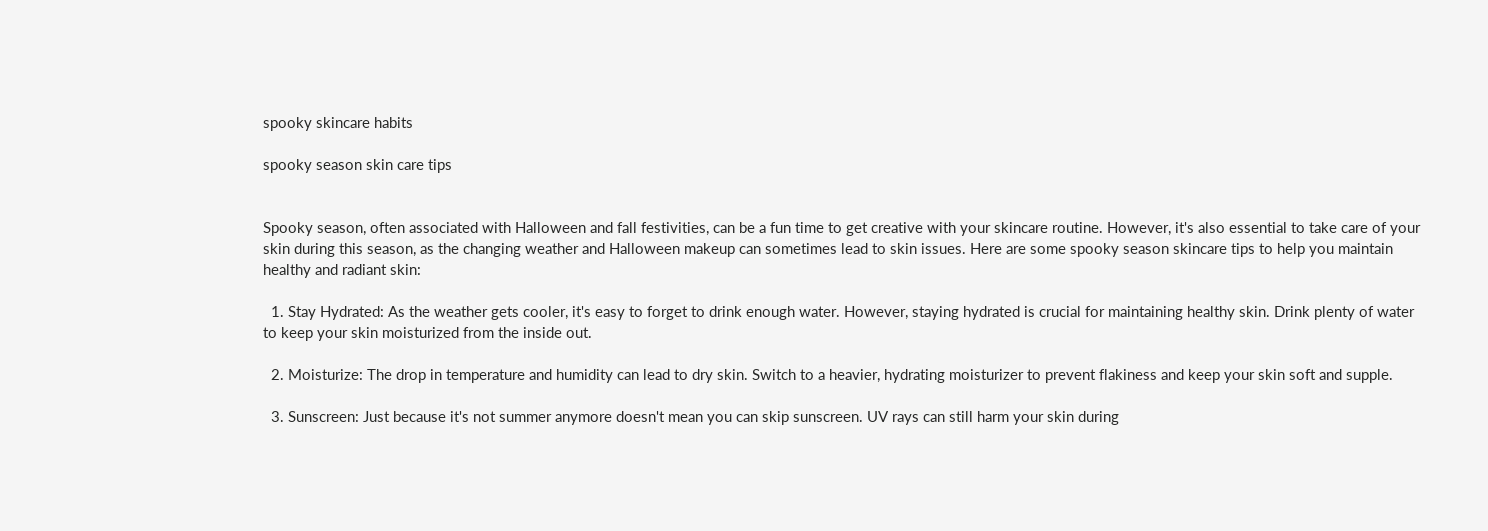spooky skincare habits

spooky season skin care tips


Spooky season, often associated with Halloween and fall festivities, can be a fun time to get creative with your skincare routine. However, it's also essential to take care of your skin during this season, as the changing weather and Halloween makeup can sometimes lead to skin issues. Here are some spooky season skincare tips to help you maintain healthy and radiant skin:

  1. Stay Hydrated: As the weather gets cooler, it's easy to forget to drink enough water. However, staying hydrated is crucial for maintaining healthy skin. Drink plenty of water to keep your skin moisturized from the inside out.

  2. Moisturize: The drop in temperature and humidity can lead to dry skin. Switch to a heavier, hydrating moisturizer to prevent flakiness and keep your skin soft and supple.

  3. Sunscreen: Just because it's not summer anymore doesn't mean you can skip sunscreen. UV rays can still harm your skin during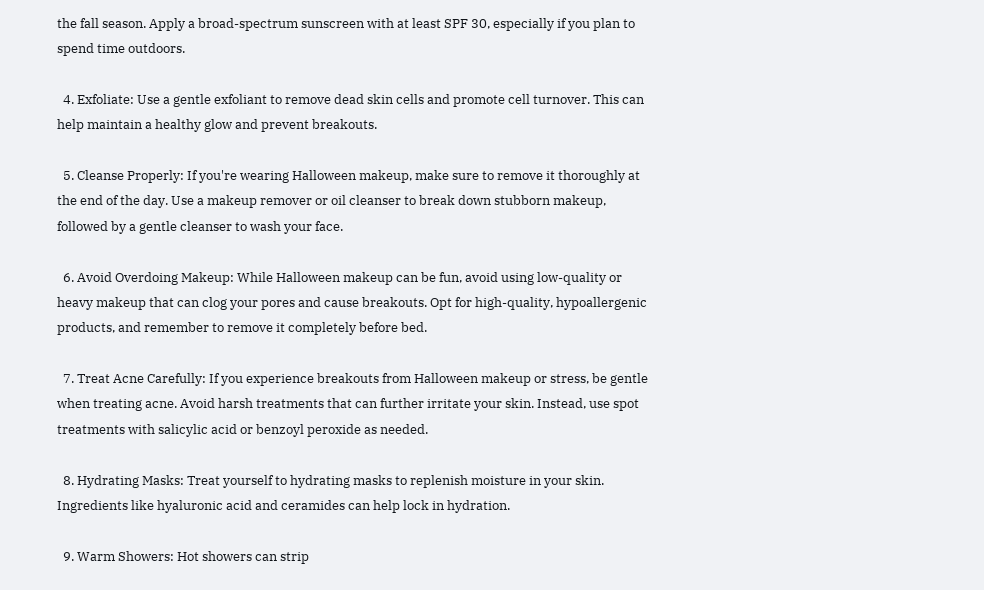the fall season. Apply a broad-spectrum sunscreen with at least SPF 30, especially if you plan to spend time outdoors.

  4. Exfoliate: Use a gentle exfoliant to remove dead skin cells and promote cell turnover. This can help maintain a healthy glow and prevent breakouts.

  5. Cleanse Properly: If you're wearing Halloween makeup, make sure to remove it thoroughly at the end of the day. Use a makeup remover or oil cleanser to break down stubborn makeup, followed by a gentle cleanser to wash your face.

  6. Avoid Overdoing Makeup: While Halloween makeup can be fun, avoid using low-quality or heavy makeup that can clog your pores and cause breakouts. Opt for high-quality, hypoallergenic products, and remember to remove it completely before bed.

  7. Treat Acne Carefully: If you experience breakouts from Halloween makeup or stress, be gentle when treating acne. Avoid harsh treatments that can further irritate your skin. Instead, use spot treatments with salicylic acid or benzoyl peroxide as needed.

  8. Hydrating Masks: Treat yourself to hydrating masks to replenish moisture in your skin. Ingredients like hyaluronic acid and ceramides can help lock in hydration.

  9. Warm Showers: Hot showers can strip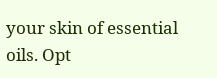your skin of essential oils. Opt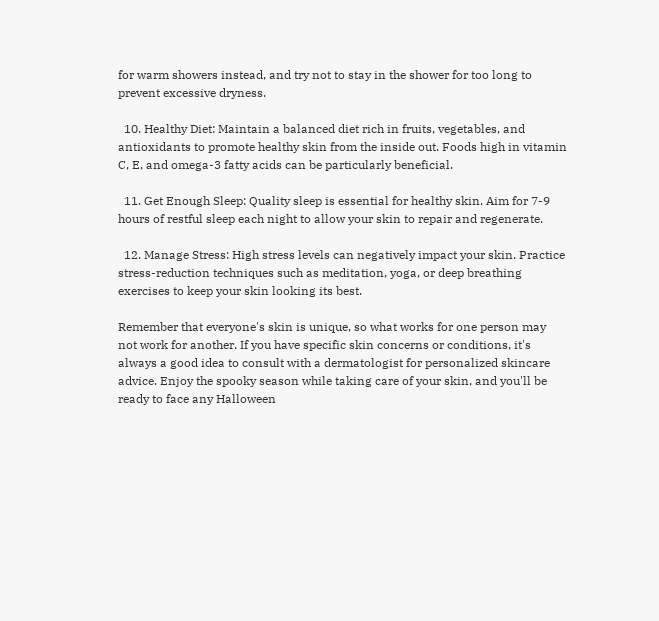for warm showers instead, and try not to stay in the shower for too long to prevent excessive dryness.

  10. Healthy Diet: Maintain a balanced diet rich in fruits, vegetables, and antioxidants to promote healthy skin from the inside out. Foods high in vitamin C, E, and omega-3 fatty acids can be particularly beneficial.

  11. Get Enough Sleep: Quality sleep is essential for healthy skin. Aim for 7-9 hours of restful sleep each night to allow your skin to repair and regenerate.

  12. Manage Stress: High stress levels can negatively impact your skin. Practice stress-reduction techniques such as meditation, yoga, or deep breathing exercises to keep your skin looking its best.

Remember that everyone's skin is unique, so what works for one person may not work for another. If you have specific skin concerns or conditions, it's always a good idea to consult with a dermatologist for personalized skincare advice. Enjoy the spooky season while taking care of your skin, and you'll be ready to face any Halloween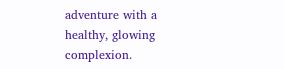adventure with a healthy, glowing complexion.